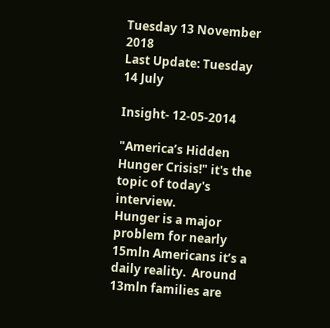Tuesday 13 November 2018
Last Update: Tuesday 14 July

Insight- 12-05-2014

"America’s Hidden Hunger Crisis!" it's the topic of today's interview.
Hunger is a major problem for nearly 15mln Americans it’s a daily reality.  Around 13mln families are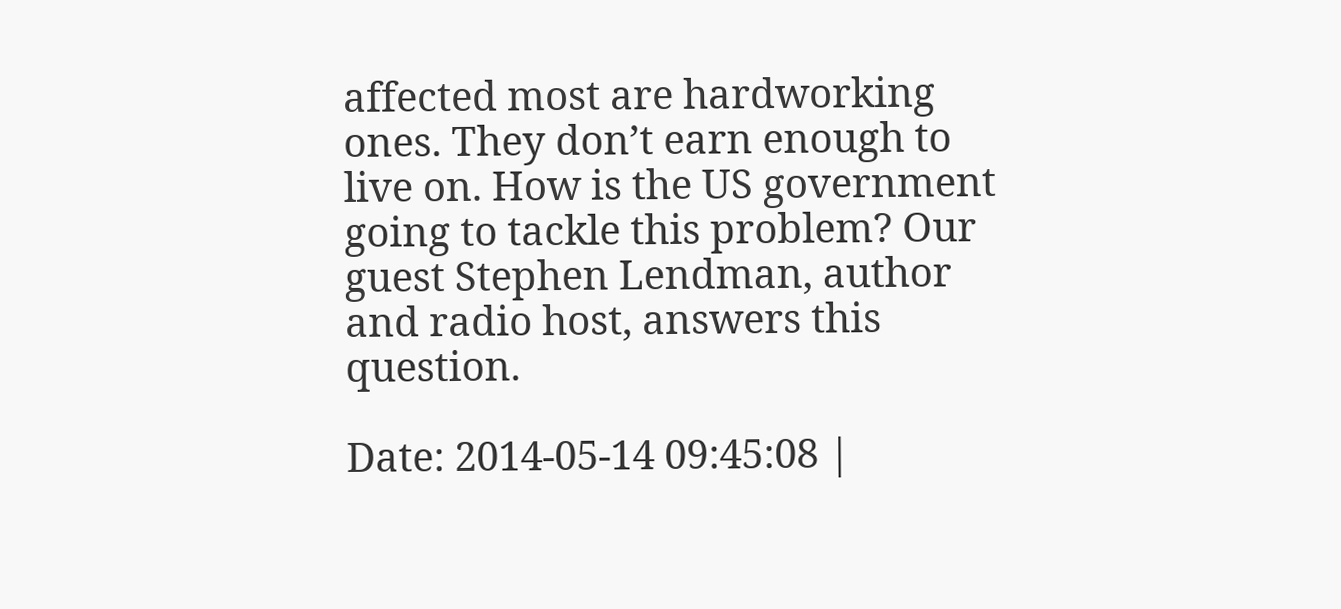affected most are hardworking ones. They don’t earn enough to live on. How is the US government going to tackle this problem? Our guest Stephen Lendman, author and radio host, answers this question.

Date: 2014-05-14 09:45:08 |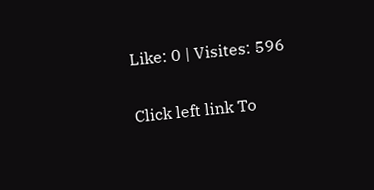Like: 0 | Visites: 596

Click left link To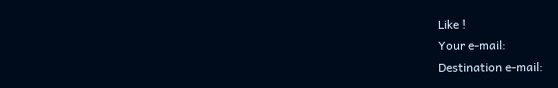Like !
Your e-mail:
Destination e-mail: